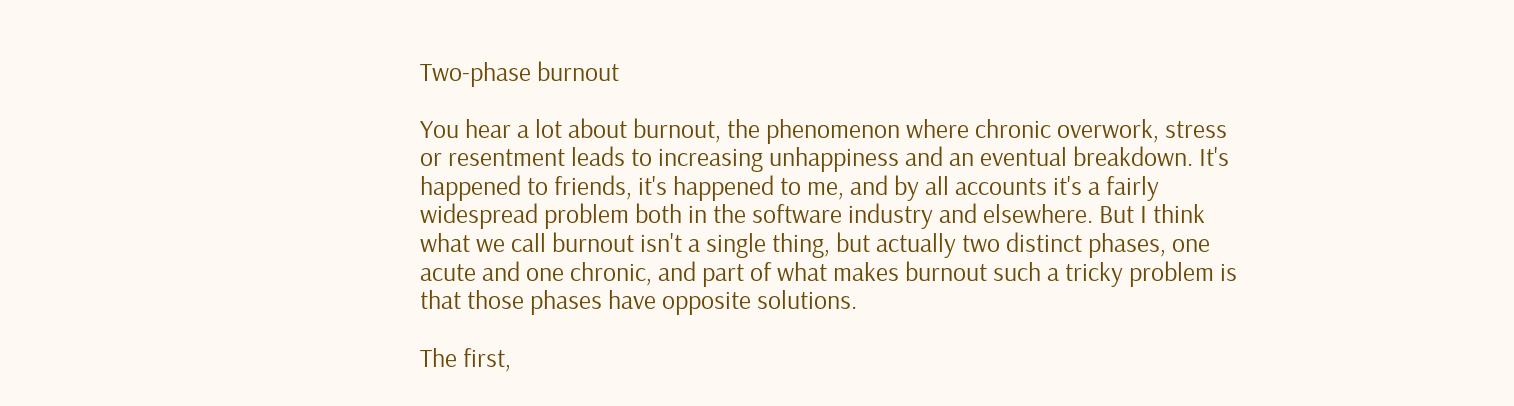Two-phase burnout

You hear a lot about burnout, the phenomenon where chronic overwork, stress or resentment leads to increasing unhappiness and an eventual breakdown. It's happened to friends, it's happened to me, and by all accounts it's a fairly widespread problem both in the software industry and elsewhere. But I think what we call burnout isn't a single thing, but actually two distinct phases, one acute and one chronic, and part of what makes burnout such a tricky problem is that those phases have opposite solutions.

The first,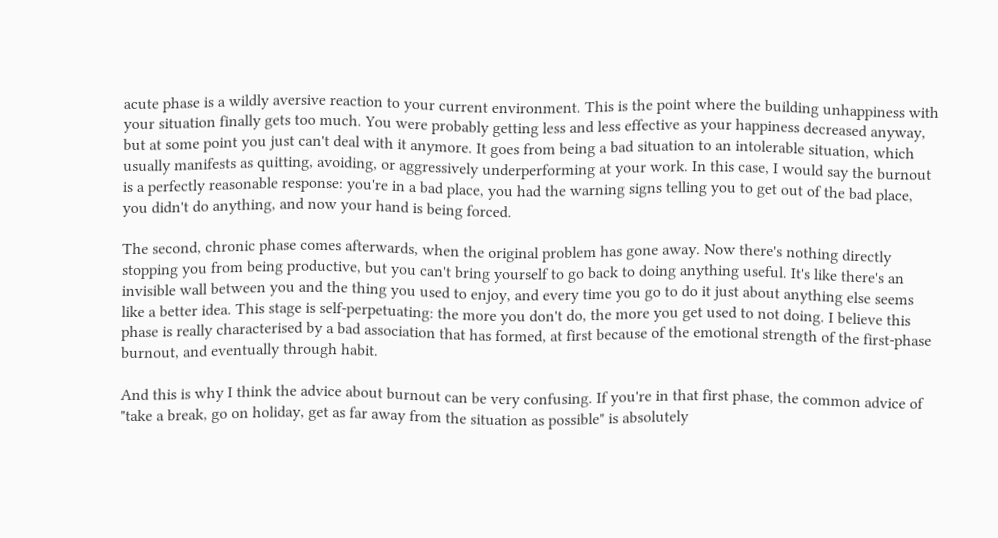acute phase is a wildly aversive reaction to your current environment. This is the point where the building unhappiness with your situation finally gets too much. You were probably getting less and less effective as your happiness decreased anyway, but at some point you just can't deal with it anymore. It goes from being a bad situation to an intolerable situation, which usually manifests as quitting, avoiding, or aggressively underperforming at your work. In this case, I would say the burnout is a perfectly reasonable response: you're in a bad place, you had the warning signs telling you to get out of the bad place, you didn't do anything, and now your hand is being forced.

The second, chronic phase comes afterwards, when the original problem has gone away. Now there's nothing directly stopping you from being productive, but you can't bring yourself to go back to doing anything useful. It's like there's an invisible wall between you and the thing you used to enjoy, and every time you go to do it just about anything else seems like a better idea. This stage is self-perpetuating: the more you don't do, the more you get used to not doing. I believe this phase is really characterised by a bad association that has formed, at first because of the emotional strength of the first-phase burnout, and eventually through habit.

And this is why I think the advice about burnout can be very confusing. If you're in that first phase, the common advice of "take a break, go on holiday, get as far away from the situation as possible" is absolutely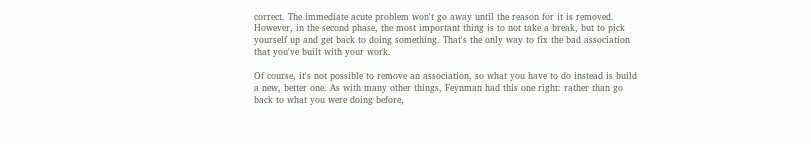correct. The immediate acute problem won't go away until the reason for it is removed. However, in the second phase, the most important thing is to not take a break, but to pick yourself up and get back to doing something. That's the only way to fix the bad association that you've built with your work.

Of course, it's not possible to remove an association, so what you have to do instead is build a new, better one. As with many other things, Feynman had this one right: rather than go back to what you were doing before,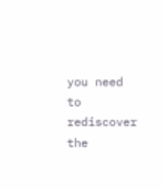you need to rediscover the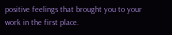positive feelings that brought you to your work in the first place.